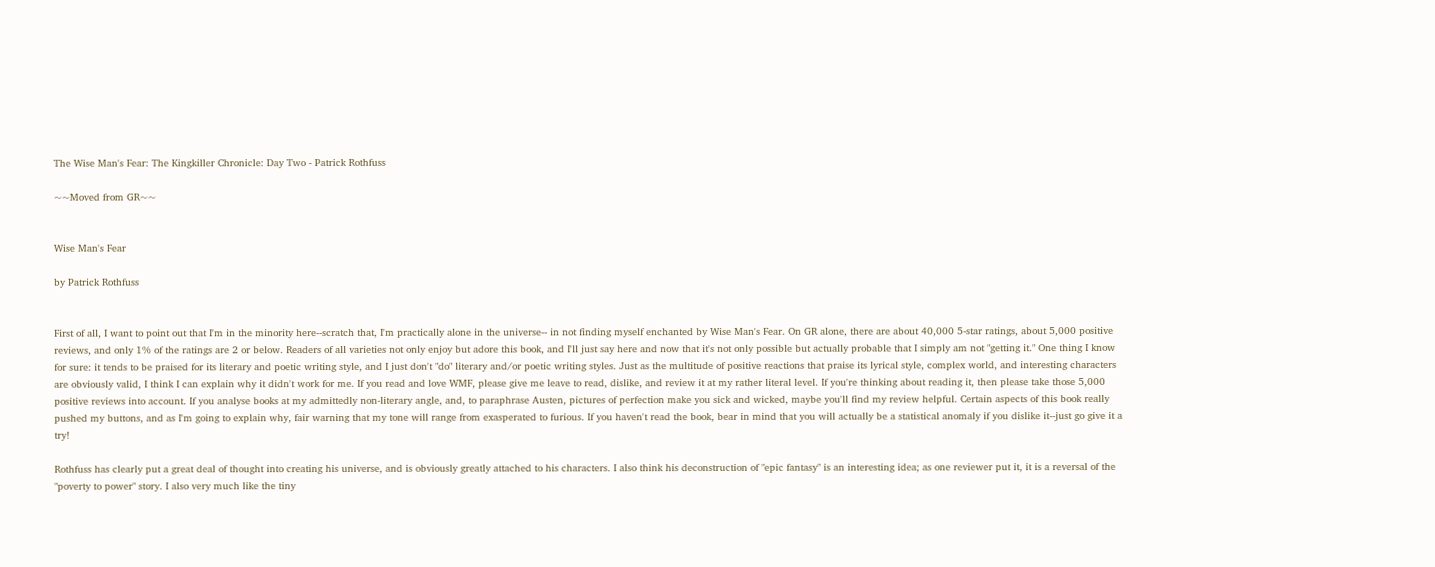The Wise Man's Fear: The Kingkiller Chronicle: Day Two - Patrick Rothfuss

~~Moved from GR~~


Wise Man's Fear

by Patrick Rothfuss


First of all, I want to point out that I'm in the minority here--scratch that, I'm practically alone in the universe-- in not finding myself enchanted by Wise Man's Fear. On GR alone, there are about 40,000 5-star ratings, about 5,000 positive reviews, and only 1% of the ratings are 2 or below. Readers of all varieties not only enjoy but adore this book, and I'll just say here and now that it's not only possible but actually probable that I simply am not "getting it." One thing I know for sure: it tends to be praised for its literary and poetic writing style, and I just don't "do" literary and/or poetic writing styles. Just as the multitude of positive reactions that praise its lyrical style, complex world, and interesting characters are obviously valid, I think I can explain why it didn't work for me. If you read and love WMF, please give me leave to read, dislike, and review it at my rather literal level. If you're thinking about reading it, then please take those 5,000 positive reviews into account. If you analyse books at my admittedly non-literary angle, and, to paraphrase Austen, pictures of perfection make you sick and wicked, maybe you'll find my review helpful. Certain aspects of this book really pushed my buttons, and as I'm going to explain why, fair warning that my tone will range from exasperated to furious. If you haven't read the book, bear in mind that you will actually be a statistical anomaly if you dislike it--just go give it a try!

Rothfuss has clearly put a great deal of thought into creating his universe, and is obviously greatly attached to his characters. I also think his deconstruction of "epic fantasy" is an interesting idea; as one reviewer put it, it is a reversal of the "poverty to power" story. I also very much like the tiny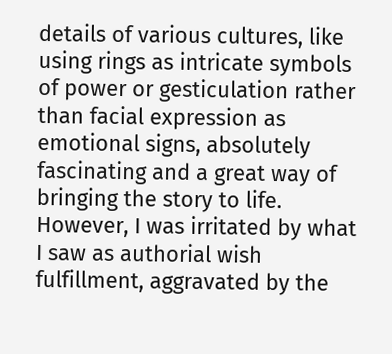details of various cultures, like using rings as intricate symbols of power or gesticulation rather than facial expression as emotional signs, absolutely fascinating and a great way of bringing the story to life. However, I was irritated by what I saw as authorial wish fulfillment, aggravated by the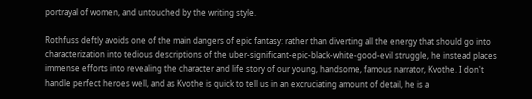portrayal of women, and untouched by the writing style.

Rothfuss deftly avoids one of the main dangers of epic fantasy: rather than diverting all the energy that should go into characterization into tedious descriptions of the uber-significant-epic-black-white-good-evil struggle, he instead places immense efforts into revealing the character and life story of our young, handsome, famous narrator, Kvothe. I don't handle perfect heroes well, and as Kvothe is quick to tell us in an excruciating amount of detail, he is a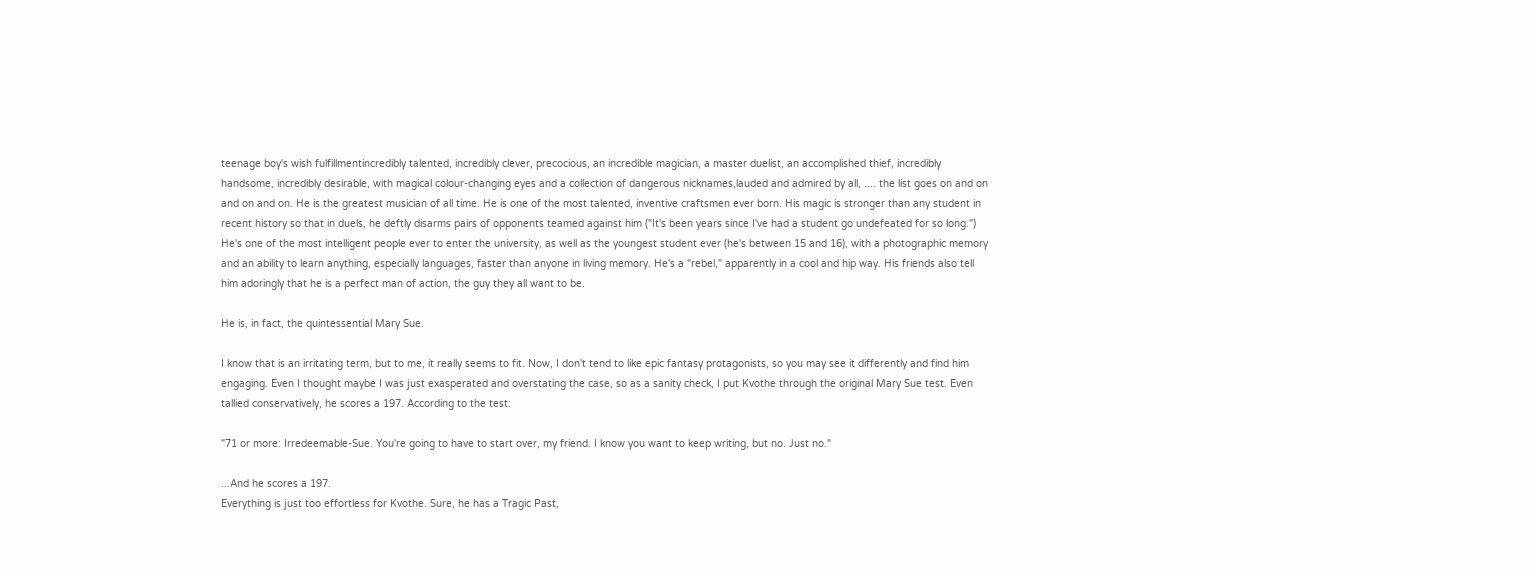teenage boy's wish fulfillmentincredibly talented, incredibly clever, precocious, an incredible magician, a master duelist, an accomplished thief, incredibly handsome, incredibly desirable, with magical colour-changing eyes and a collection of dangerous nicknames,lauded and admired by all, .... the list goes on and on and on and on. He is the greatest musician of all time. He is one of the most talented, inventive craftsmen ever born. His magic is stronger than any student in recent history so that in duels, he deftly disarms pairs of opponents teamed against him ("It's been years since I've had a student go undefeated for so long.") He's one of the most intelligent people ever to enter the university, as well as the youngest student ever (he's between 15 and 16), with a photographic memory and an ability to learn anything, especially languages, faster than anyone in living memory. He's a "rebel," apparently in a cool and hip way. His friends also tell him adoringly that he is a perfect man of action, the guy they all want to be.

He is, in fact, the quintessential Mary Sue.

I know that is an irritating term, but to me, it really seems to fit. Now, I don't tend to like epic fantasy protagonists, so you may see it differently and find him engaging. Even I thought maybe I was just exasperated and overstating the case, so as a sanity check, I put Kvothe through the original Mary Sue test. Even tallied conservatively, he scores a 197. According to the test:

"71 or more: Irredeemable-Sue. You're going to have to start over, my friend. I know you want to keep writing, but no. Just no."

...And he scores a 197.
Everything is just too effortless for Kvothe. Sure, he has a Tragic Past,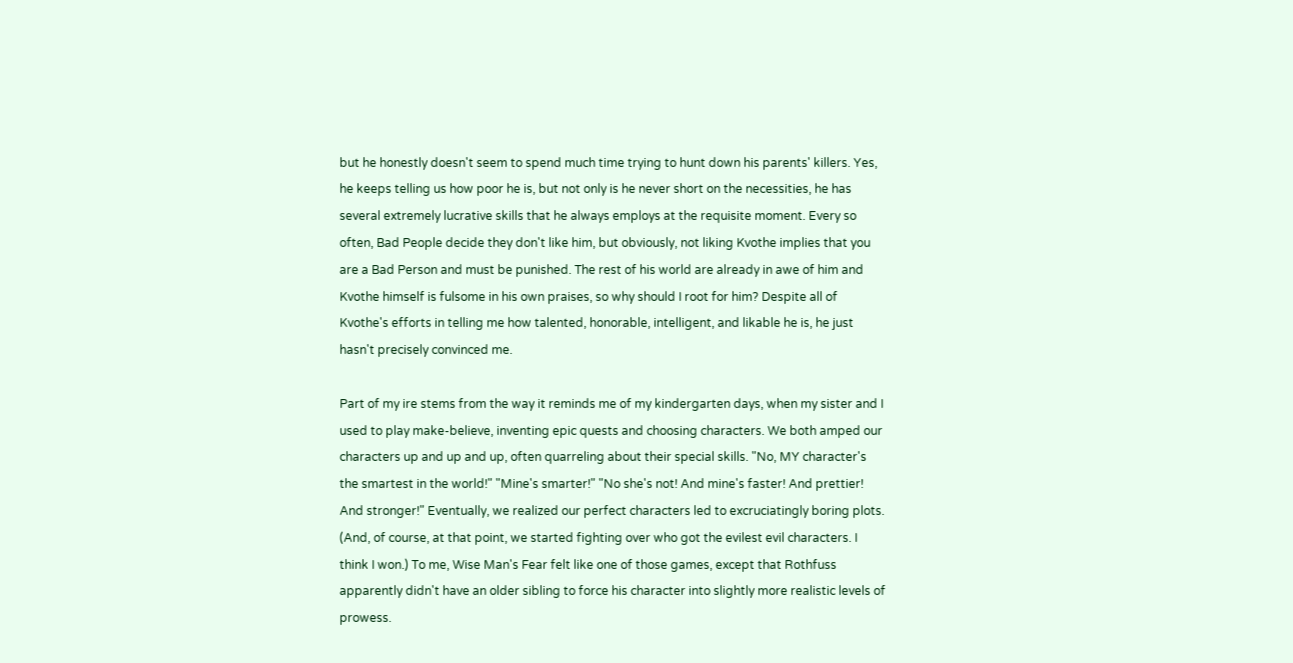but he honestly doesn't seem to spend much time trying to hunt down his parents' killers. Yes, he keeps telling us how poor he is, but not only is he never short on the necessities, he has several extremely lucrative skills that he always employs at the requisite moment. Every so often, Bad People decide they don't like him, but obviously, not liking Kvothe implies that you are a Bad Person and must be punished. The rest of his world are already in awe of him and Kvothe himself is fulsome in his own praises, so why should I root for him? Despite all of Kvothe's efforts in telling me how talented, honorable, intelligent, and likable he is, he just hasn't precisely convinced me.

Part of my ire stems from the way it reminds me of my kindergarten days, when my sister and I used to play make-believe, inventing epic quests and choosing characters. We both amped our characters up and up and up, often quarreling about their special skills. "No, MY character's the smartest in the world!" "Mine's smarter!" "No she's not! And mine's faster! And prettier! And stronger!" Eventually, we realized our perfect characters led to excruciatingly boring plots. (And, of course, at that point, we started fighting over who got the evilest evil characters. I think I won.) To me, Wise Man's Fear felt like one of those games, except that Rothfuss apparently didn't have an older sibling to force his character into slightly more realistic levels of prowess.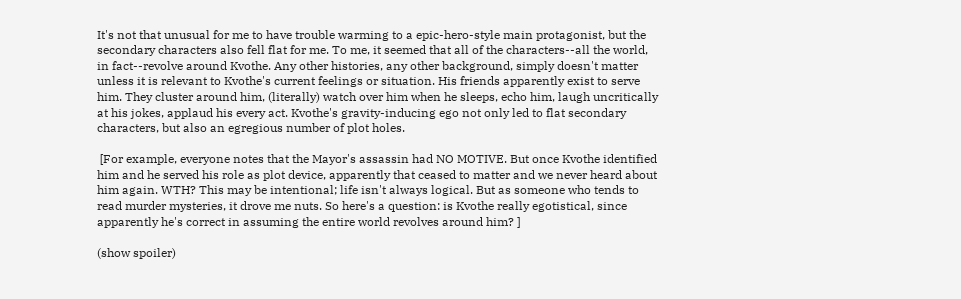It's not that unusual for me to have trouble warming to a epic-hero-style main protagonist, but the secondary characters also fell flat for me. To me, it seemed that all of the characters--all the world, in fact--revolve around Kvothe. Any other histories, any other background, simply doesn't matter unless it is relevant to Kvothe's current feelings or situation. His friends apparently exist to serve him. They cluster around him, (literally) watch over him when he sleeps, echo him, laugh uncritically at his jokes, applaud his every act. Kvothe's gravity-inducing ego not only led to flat secondary characters, but also an egregious number of plot holes.

 [For example, everyone notes that the Mayor's assassin had NO MOTIVE. But once Kvothe identified him and he served his role as plot device, apparently that ceased to matter and we never heard about him again. WTH? This may be intentional; life isn't always logical. But as someone who tends to read murder mysteries, it drove me nuts. So here's a question: is Kvothe really egotistical, since apparently he's correct in assuming the entire world revolves around him? ]

(show spoiler)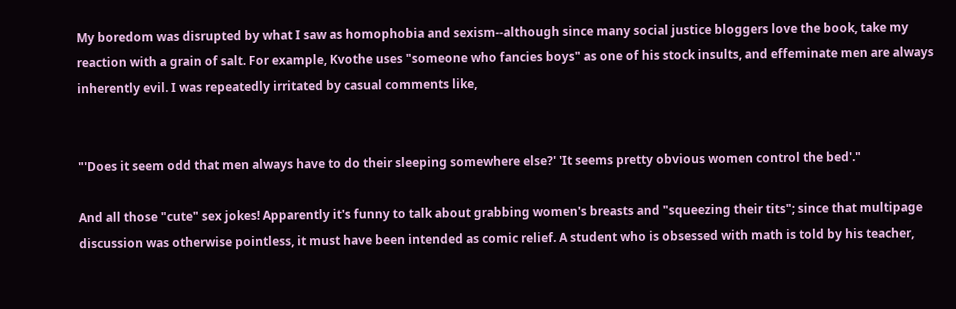My boredom was disrupted by what I saw as homophobia and sexism--although since many social justice bloggers love the book, take my reaction with a grain of salt. For example, Kvothe uses "someone who fancies boys" as one of his stock insults, and effeminate men are always inherently evil. I was repeatedly irritated by casual comments like,


"'Does it seem odd that men always have to do their sleeping somewhere else?' 'It seems pretty obvious women control the bed'."

And all those "cute" sex jokes! Apparently it's funny to talk about grabbing women's breasts and "squeezing their tits"; since that multipage discussion was otherwise pointless, it must have been intended as comic relief. A student who is obsessed with math is told by his teacher,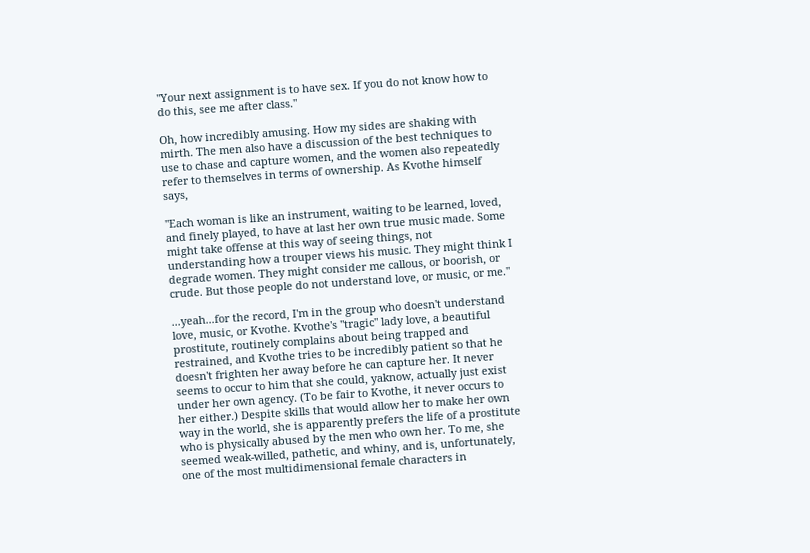"Your next assignment is to have sex. If you do not know how to do this, see me after class."

Oh, how incredibly amusing. How my sides are shaking with mirth. The men also have a discussion of the best techniques to use to chase and capture women, and the women also repeatedly refer to themselves in terms of ownership. As Kvothe himself says,

"Each woman is like an instrument, waiting to be learned, loved, and finely played, to have at last her own true music made. Some might take offense at this way of seeing things, not understanding how a trouper views his music. They might think I degrade women. They might consider me callous, or boorish, or crude. But those people do not understand love, or music, or me."

...yeah...for the record, I'm in the group who doesn't understand love, music, or Kvothe. Kvothe's "tragic" lady love, a beautiful prostitute, routinely complains about being trapped and restrained, and Kvothe tries to be incredibly patient so that he doesn't frighten her away before he can capture her. It never seems to occur to him that she could, yaknow, actually just exist under her own agency. (To be fair to Kvothe, it never occurs to her either.) Despite skills that would allow her to make her own way in the world, she is apparently prefers the life of a prostitute who is physically abused by the men who own her. To me, she seemed weak-willed, pathetic, and whiny, and is, unfortunately, one of the most multidimensional female characters in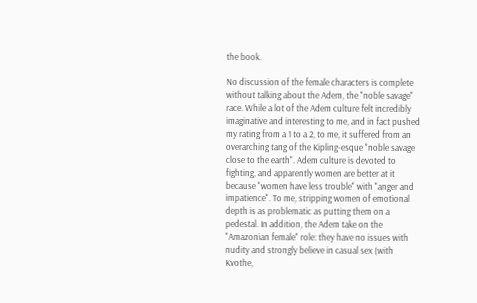the book.

No discussion of the female characters is complete without talking about the Adem, the "noble savage" race. While a lot of the Adem culture felt incredibly imaginative and interesting to me, and in fact pushed my rating from a 1 to a 2, to me, it suffered from an overarching tang of the Kipling-esque "noble savage close to the earth". Adem culture is devoted to fighting, and apparently women are better at it because "women have less trouble" with "anger and impatience". To me, stripping women of emotional depth is as problematic as putting them on a pedestal. In addition, the Adem take on the "Amazonian female" role: they have no issues with nudity and strongly believe in casual sex (with Kvothe,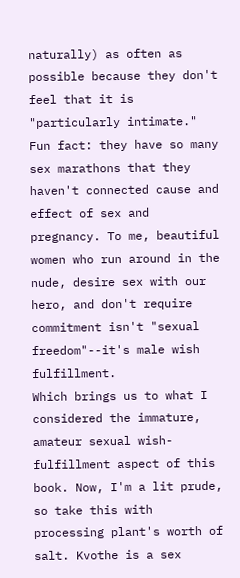naturally) as often as possible because they don't feel that it is "particularly intimate." Fun fact: they have so many sex marathons that they haven't connected cause and effect of sex and pregnancy. To me, beautiful women who run around in the nude, desire sex with our hero, and don't require commitment isn't "sexual freedom"--it's male wish fulfillment.
Which brings us to what I considered the immature, amateur sexual wish-fulfillment aspect of this book. Now, I'm a lit prude, so take this with processing plant's worth of salt. Kvothe is a sex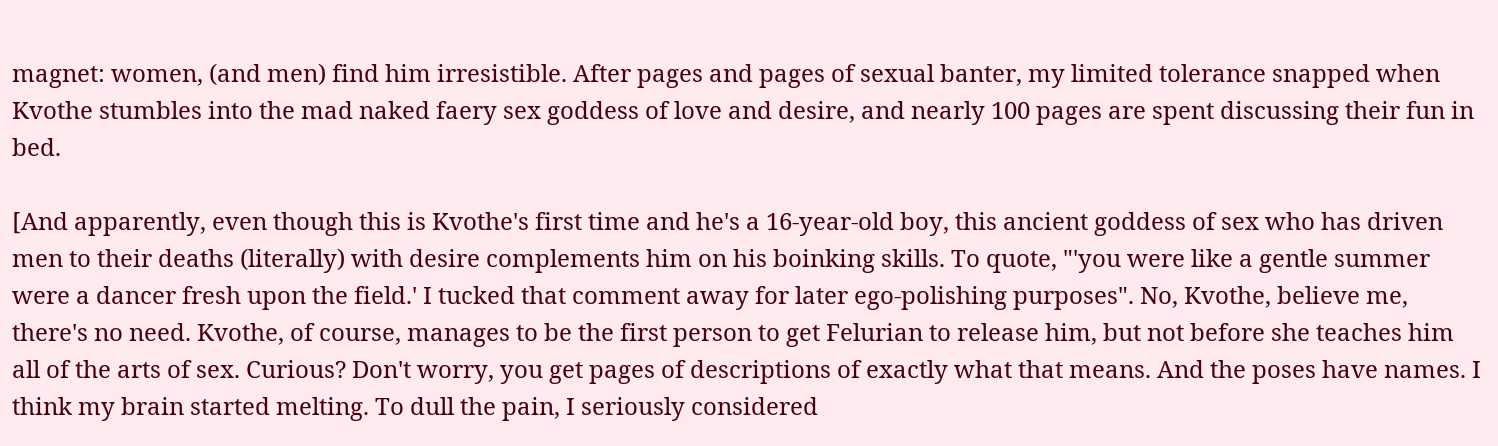magnet: women, (and men) find him irresistible. After pages and pages of sexual banter, my limited tolerance snapped when Kvothe stumbles into the mad naked faery sex goddess of love and desire, and nearly 100 pages are spent discussing their fun in bed.

[And apparently, even though this is Kvothe's first time and he's a 16-year-old boy, this ancient goddess of sex who has driven men to their deaths (literally) with desire complements him on his boinking skills. To quote, "'you were like a gentle summer were a dancer fresh upon the field.' I tucked that comment away for later ego-polishing purposes". No, Kvothe, believe me, there's no need. Kvothe, of course, manages to be the first person to get Felurian to release him, but not before she teaches him all of the arts of sex. Curious? Don't worry, you get pages of descriptions of exactly what that means. And the poses have names. I think my brain started melting. To dull the pain, I seriously considered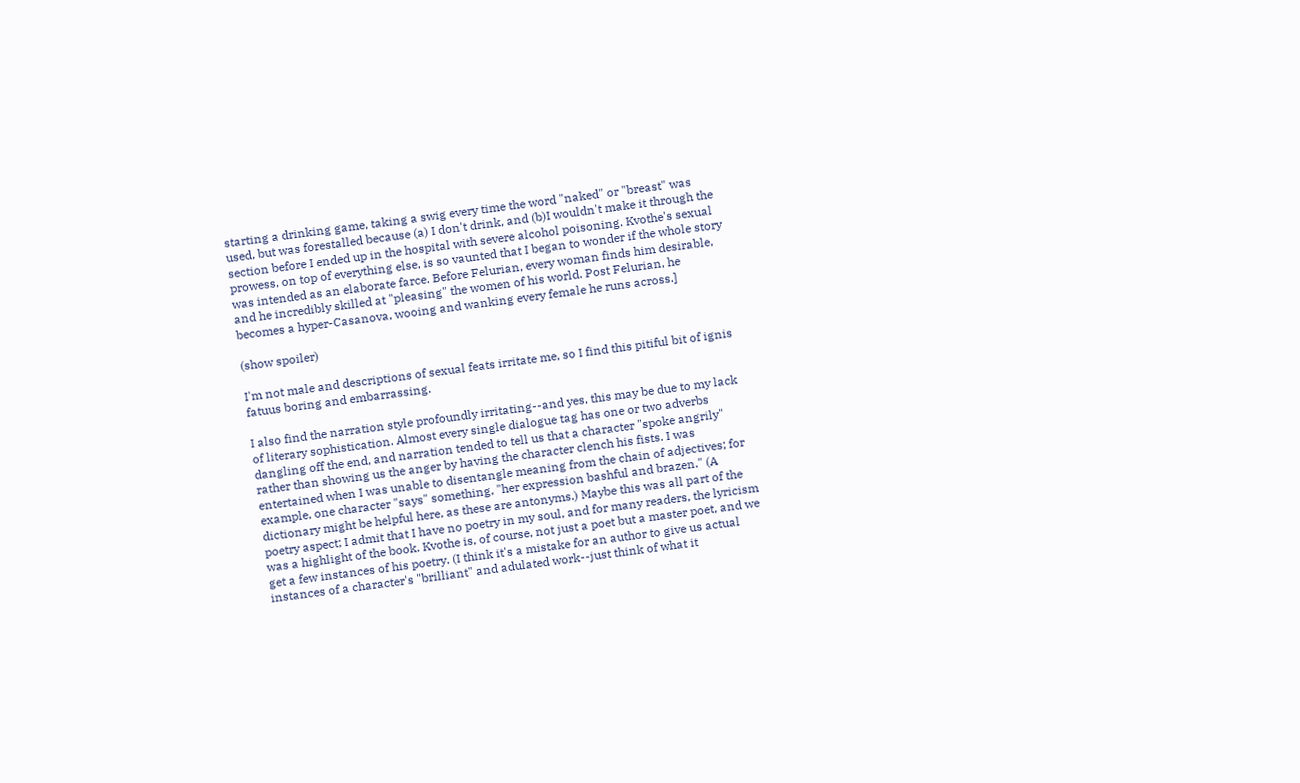starting a drinking game, taking a swig every time the word "naked" or "breast" was used, but was forestalled because (a) I don't drink, and (b)I wouldn't make it through the section before I ended up in the hospital with severe alcohol poisoning. Kvothe's sexual prowess, on top of everything else, is so vaunted that I began to wonder if the whole story was intended as an elaborate farce. Before Felurian, every woman finds him desirable, and he incredibly skilled at "pleasing" the women of his world. Post Felurian, he becomes a hyper-Casanova, wooing and wanking every female he runs across.]

(show spoiler)

I'm not male and descriptions of sexual feats irritate me, so I find this pitiful bit of ignis fatuus boring and embarrassing.

I also find the narration style profoundly irritating--and yes, this may be due to my lack of literary sophistication. Almost every single dialogue tag has one or two adverbs dangling off the end, and narration tended to tell us that a character "spoke angrily" rather than showing us the anger by having the character clench his fists. I was entertained when I was unable to disentangle meaning from the chain of adjectives; for example, one character "says" something, "her expression bashful and brazen." (A dictionary might be helpful here, as these are antonyms.) Maybe this was all part of the poetry aspect; I admit that I have no poetry in my soul, and for many readers, the lyricism was a highlight of the book. Kvothe is, of course, not just a poet but a master poet, and we get a few instances of his poetry. (I think it's a mistake for an author to give us actual instances of a character's "brilliant" and adulated work--just think of what it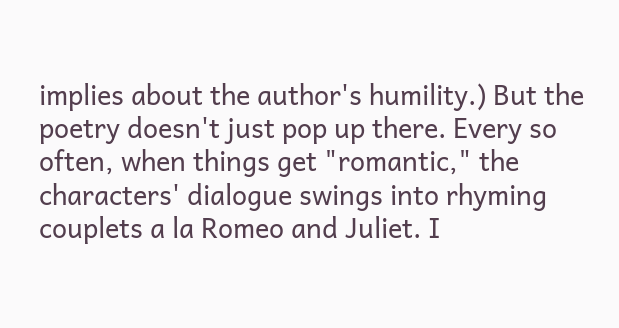implies about the author's humility.) But the poetry doesn't just pop up there. Every so often, when things get "romantic," the characters' dialogue swings into rhyming couplets a la Romeo and Juliet. I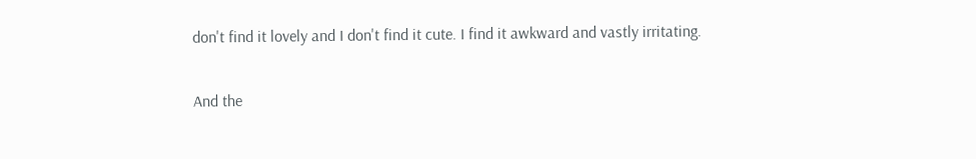don't find it lovely and I don't find it cute. I find it awkward and vastly irritating.

And the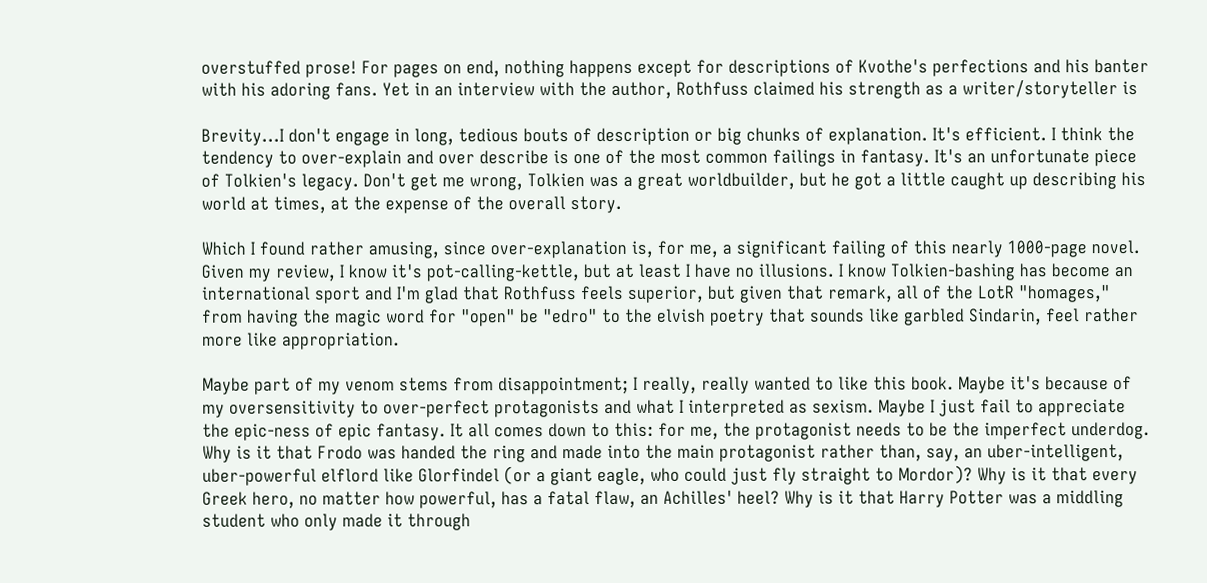overstuffed prose! For pages on end, nothing happens except for descriptions of Kvothe's perfections and his banter with his adoring fans. Yet in an interview with the author, Rothfuss claimed his strength as a writer/storyteller is

Brevity...I don't engage in long, tedious bouts of description or big chunks of explanation. It's efficient. I think the tendency to over-explain and over describe is one of the most common failings in fantasy. It's an unfortunate piece of Tolkien's legacy. Don't get me wrong, Tolkien was a great worldbuilder, but he got a little caught up describing his world at times, at the expense of the overall story.

Which I found rather amusing, since over-explanation is, for me, a significant failing of this nearly 1000-page novel. Given my review, I know it's pot-calling-kettle, but at least I have no illusions. I know Tolkien-bashing has become an international sport and I'm glad that Rothfuss feels superior, but given that remark, all of the LotR "homages," from having the magic word for "open" be "edro" to the elvish poetry that sounds like garbled Sindarin, feel rather more like appropriation.

Maybe part of my venom stems from disappointment; I really, really wanted to like this book. Maybe it's because of my oversensitivity to over-perfect protagonists and what I interpreted as sexism. Maybe I just fail to appreciate the epic-ness of epic fantasy. It all comes down to this: for me, the protagonist needs to be the imperfect underdog. Why is it that Frodo was handed the ring and made into the main protagonist rather than, say, an uber-intelligent, uber-powerful elflord like Glorfindel (or a giant eagle, who could just fly straight to Mordor)? Why is it that every Greek hero, no matter how powerful, has a fatal flaw, an Achilles' heel? Why is it that Harry Potter was a middling student who only made it through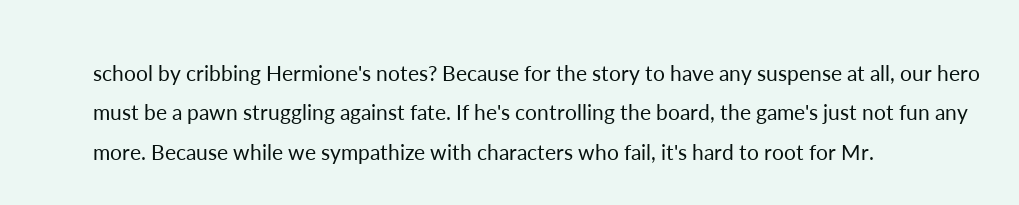school by cribbing Hermione's notes? Because for the story to have any suspense at all, our hero must be a pawn struggling against fate. If he's controlling the board, the game's just not fun any more. Because while we sympathize with characters who fail, it's hard to root for Mr.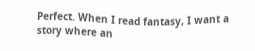Perfect. When I read fantasy, I want a story where an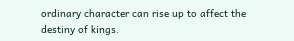ordinary character can rise up to affect the destiny of kings.